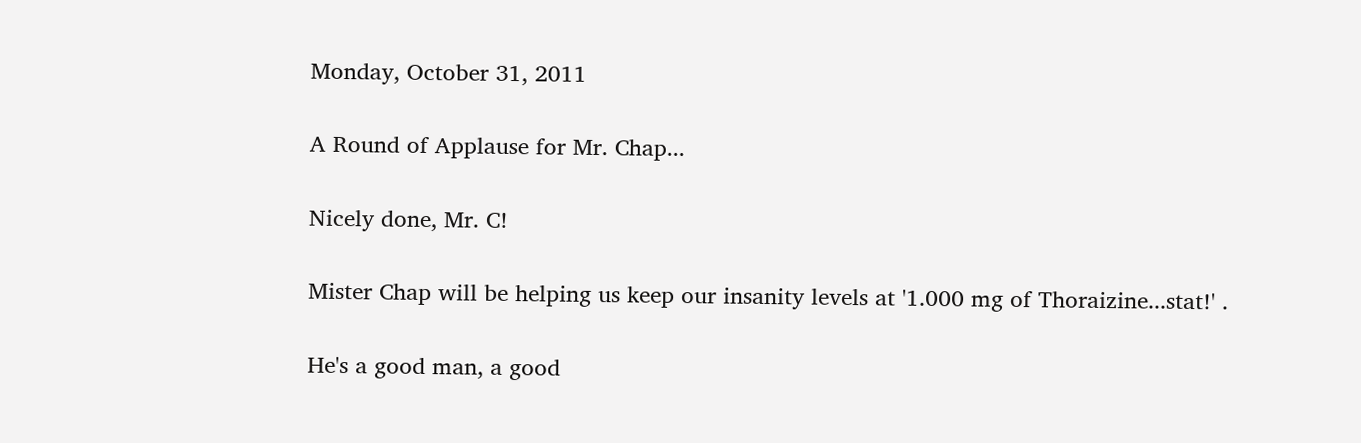Monday, October 31, 2011

A Round of Applause for Mr. Chap...

Nicely done, Mr. C!

Mister Chap will be helping us keep our insanity levels at '1.000 mg of Thoraizine...stat!' .

He's a good man, a good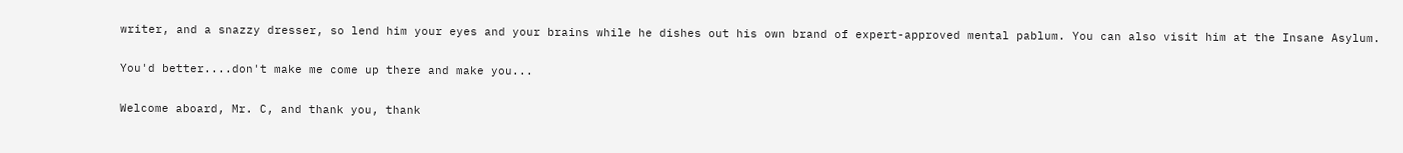writer, and a snazzy dresser, so lend him your eyes and your brains while he dishes out his own brand of expert-approved mental pablum. You can also visit him at the Insane Asylum.

You'd better....don't make me come up there and make you...

Welcome aboard, Mr. C, and thank you, thank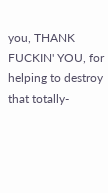you, THANK FUCKIN' YOU, for helping to destroy that totally-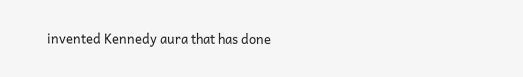invented Kennedy aura that has done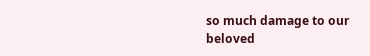so much damage to our beloved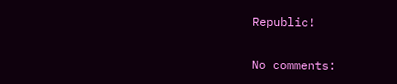Republic!

No comments: